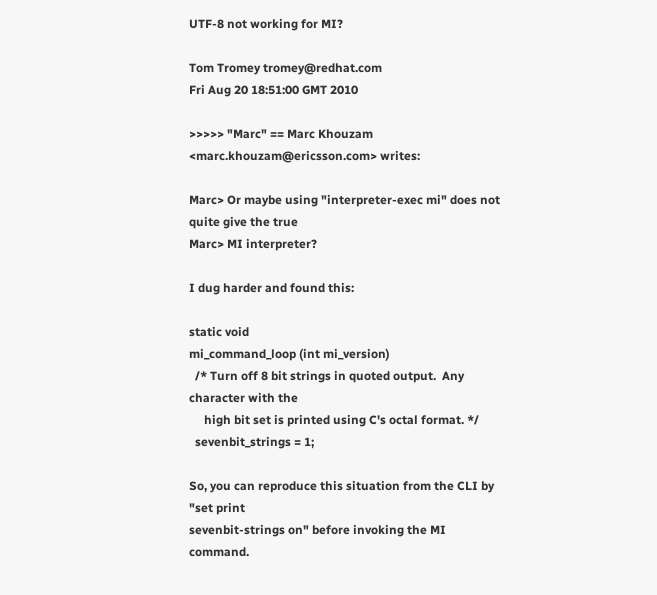UTF-8 not working for MI?

Tom Tromey tromey@redhat.com
Fri Aug 20 18:51:00 GMT 2010

>>>>> "Marc" == Marc Khouzam <marc.khouzam@ericsson.com> writes:

Marc> Or maybe using "interpreter-exec mi" does not quite give the true
Marc> MI interpreter?

I dug harder and found this:

static void
mi_command_loop (int mi_version)
  /* Turn off 8 bit strings in quoted output.  Any character with the
     high bit set is printed using C's octal format. */
  sevenbit_strings = 1;

So, you can reproduce this situation from the CLI by "set print
sevenbit-strings on" before invoking the MI command.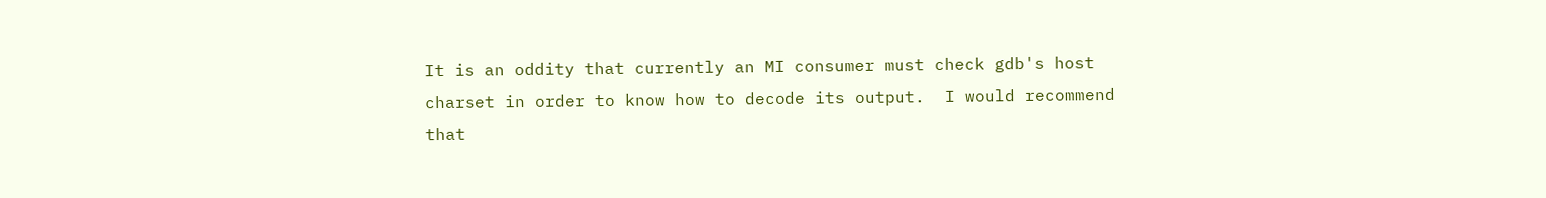It is an oddity that currently an MI consumer must check gdb's host
charset in order to know how to decode its output.  I would recommend
that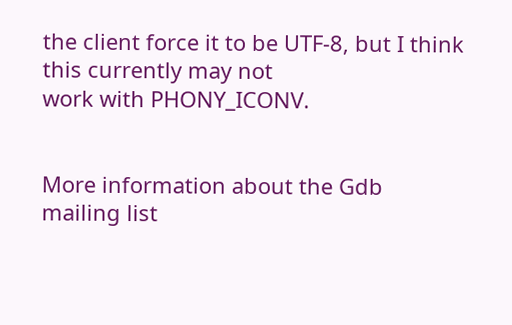the client force it to be UTF-8, but I think this currently may not
work with PHONY_ICONV.


More information about the Gdb mailing list